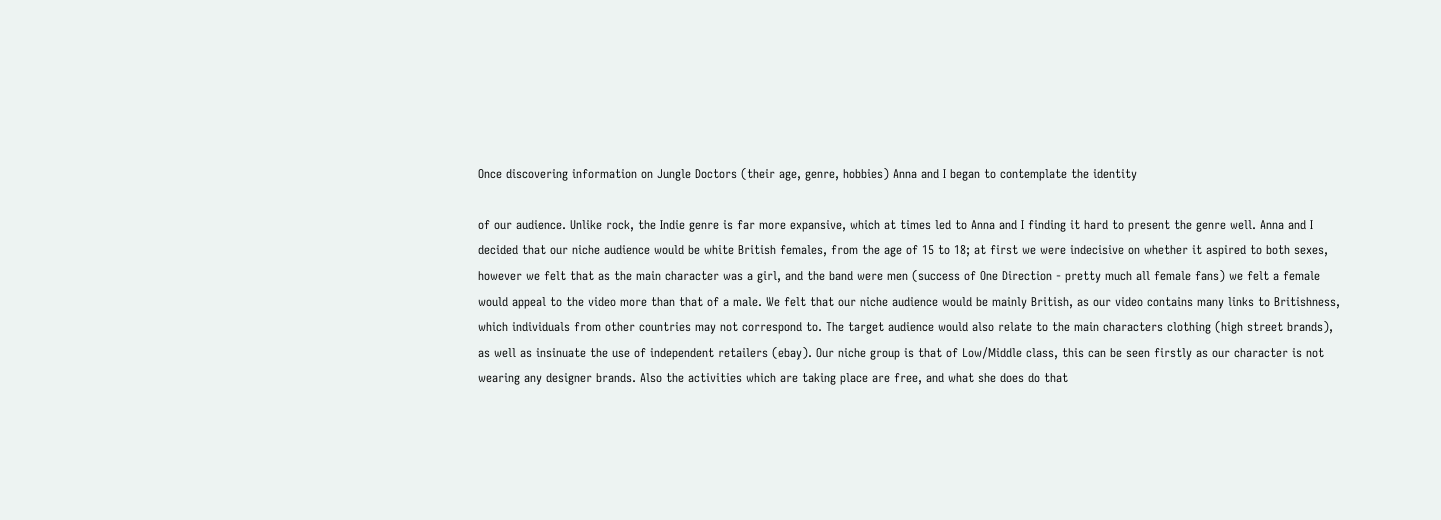Once discovering information on Jungle Doctors (their age, genre, hobbies) Anna and I began to contemplate the identity

of our audience. Unlike rock, the Indie genre is far more expansive, which at times led to Anna and I finding it hard to present the genre well. Anna and I decided that our niche audience would be white British females, from the age of 15 to 18; at first we were indecisive on whether it aspired to both sexes, however we felt that as the main character was a girl, and the band were men (success of One Direction - pretty much all female fans) we felt a female would appeal to the video more than that of a male. We felt that our niche audience would be mainly British, as our video contains many links to Britishness, which individuals from other countries may not correspond to. The target audience would also relate to the main characters clothing (high street brands), as well as insinuate the use of independent retailers (ebay). Our niche group is that of Low/Middle class, this can be seen firstly as our character is not wearing any designer brands. Also the activities which are taking place are free, and what she does do that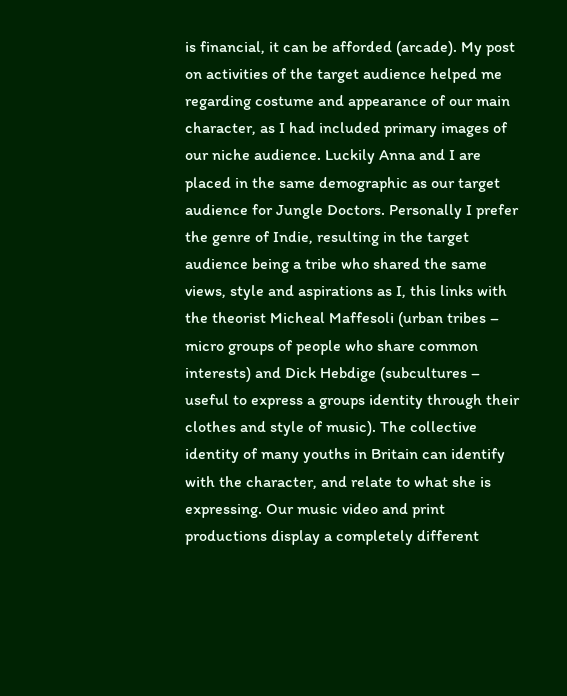is financial, it can be afforded (arcade). My post on activities of the target audience helped me regarding costume and appearance of our main character, as I had included primary images of our niche audience. Luckily Anna and I are placed in the same demographic as our target audience for Jungle Doctors. Personally I prefer the genre of Indie, resulting in the target audience being a tribe who shared the same views, style and aspirations as I, this links with the theorist Micheal Maffesoli (urban tribes – micro groups of people who share common interests) and Dick Hebdige (subcultures – useful to express a groups identity through their clothes and style of music). The collective identity of many youths in Britain can identify with the character, and relate to what she is expressing. Our music video and print productions display a completely different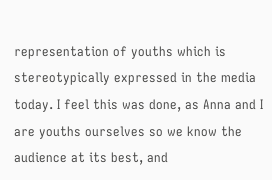representation of youths which is stereotypically expressed in the media today. I feel this was done, as Anna and I are youths ourselves so we know the audience at its best, and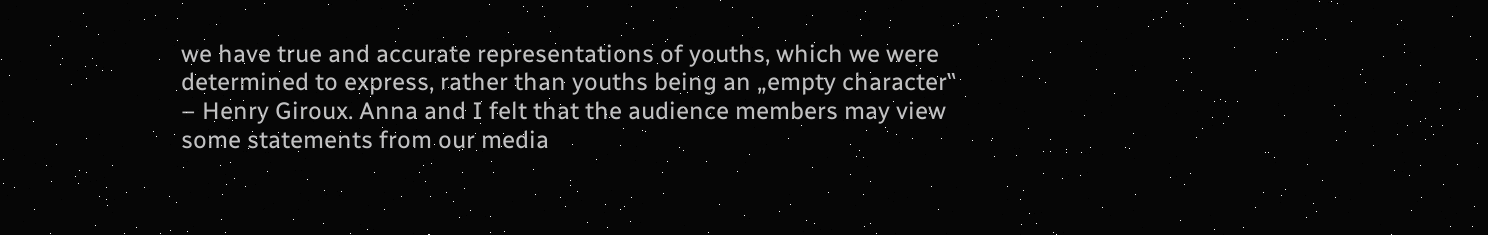we have true and accurate representations of youths, which we were determined to express, rather than youths being an „empty character‟ – Henry Giroux. Anna and I felt that the audience members may view some statements from our media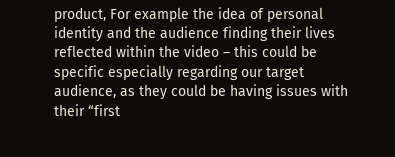product, For example the idea of personal identity and the audience finding their lives reflected within the video – this could be specific especially regarding our target audience, as they could be having issues with their “first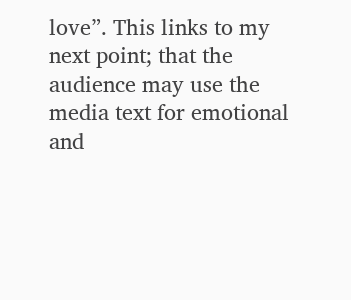love”. This links to my next point; that the audience may use the media text for emotional and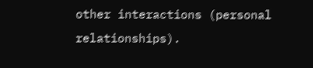other interactions (personal relationships).